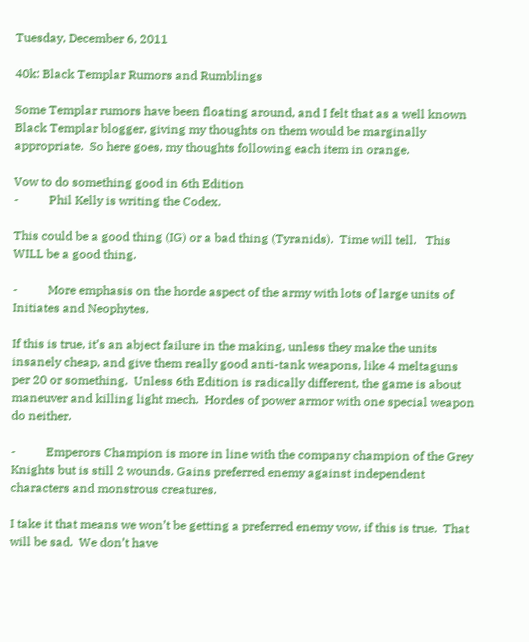Tuesday, December 6, 2011

40k: Black Templar Rumors and Rumblings

Some Templar rumors have been floating around, and I felt that as a well known Black Templar blogger, giving my thoughts on them would be marginally appropriate.  So here goes, my thoughts following each item in orange.

Vow to do something good in 6th Edition
-          Phil Kelly is writing the Codex.

This could be a good thing (IG) or a bad thing (Tyranids).  Time will tell.   This WILL be a good thing.

-          More emphasis on the horde aspect of the army with lots of large units of Initiates and Neophytes.

If this is true, it’s an abject failure in the making, unless they make the units insanely cheap, and give them really good anti-tank weapons, like 4 meltaguns per 20 or something.  Unless 6th Edition is radically different, the game is about maneuver and killing light mech.  Hordes of power armor with one special weapon do neither.

-          Emperors Champion is more in line with the company champion of the Grey Knights but is still 2 wounds. Gains preferred enemy against independent characters and monstrous creatures.

I take it that means we won’t be getting a preferred enemy vow, if this is true.  That will be sad.  We don’t have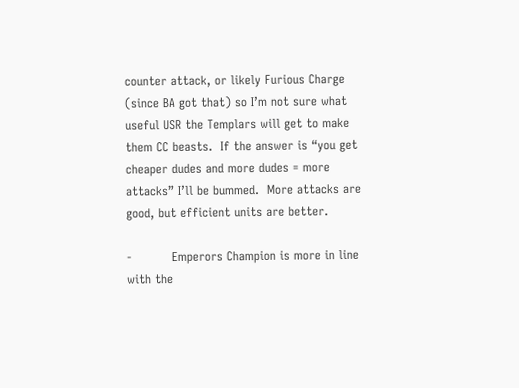counter attack, or likely Furious Charge (since BA got that) so I’m not sure what useful USR the Templars will get to make them CC beasts.  If the answer is “you get cheaper dudes and more dudes = more attacks” I’ll be bummed.  More attacks are good, but efficient units are better.

-          Emperors Champion is more in line with the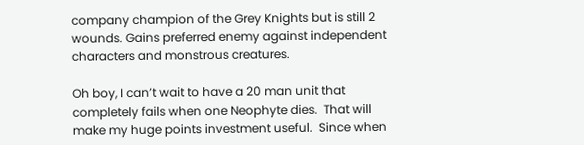company champion of the Grey Knights but is still 2 wounds. Gains preferred enemy against independent characters and monstrous creatures.

Oh boy, I can’t wait to have a 20 man unit that completely fails when one Neophyte dies.  That will make my huge points investment useful.  Since when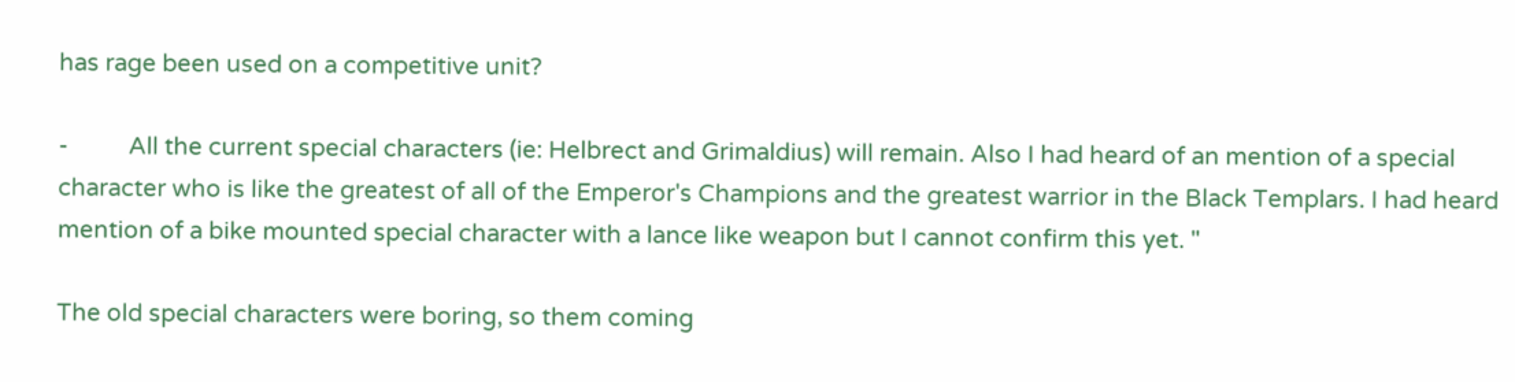has rage been used on a competitive unit?

-          All the current special characters (ie: Helbrect and Grimaldius) will remain. Also I had heard of an mention of a special character who is like the greatest of all of the Emperor's Champions and the greatest warrior in the Black Templars. I had heard mention of a bike mounted special character with a lance like weapon but I cannot confirm this yet. "

The old special characters were boring, so them coming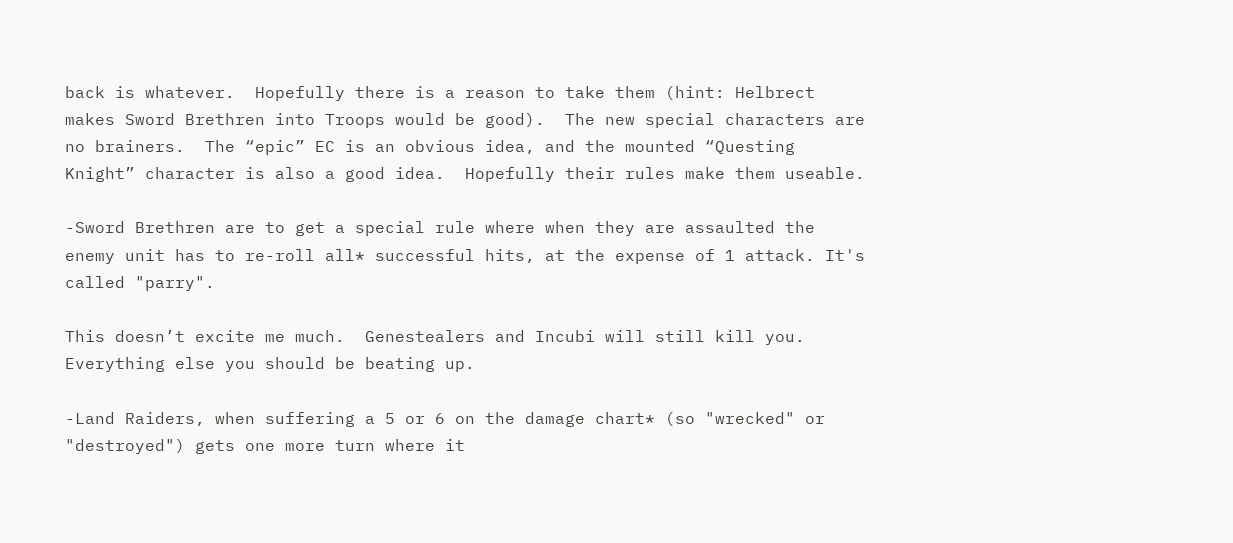back is whatever.  Hopefully there is a reason to take them (hint: Helbrect makes Sword Brethren into Troops would be good).  The new special characters are no brainers.  The “epic” EC is an obvious idea, and the mounted “Questing Knight” character is also a good idea.  Hopefully their rules make them useable.

-Sword Brethren are to get a special rule where when they are assaulted the enemy unit has to re-roll all* successful hits, at the expense of 1 attack. It's called "parry".

This doesn’t excite me much.  Genestealers and Incubi will still kill you.  Everything else you should be beating up.

-Land Raiders, when suffering a 5 or 6 on the damage chart* (so "wrecked" or "destroyed") gets one more turn where it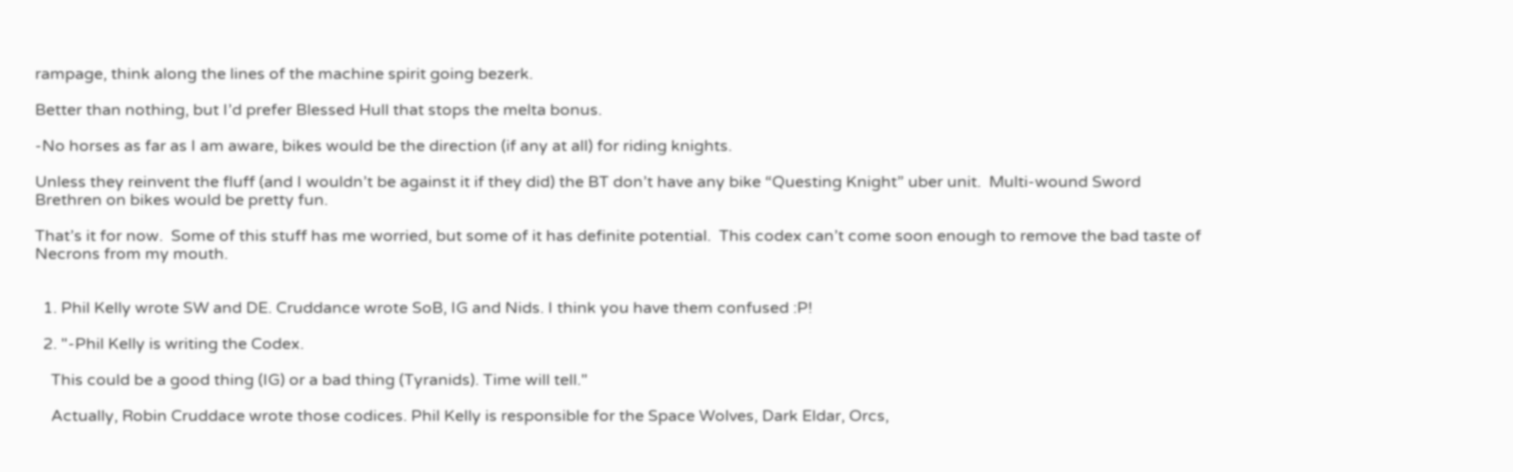rampage, think along the lines of the machine spirit going bezerk.

Better than nothing, but I’d prefer Blessed Hull that stops the melta bonus.

-No horses as far as I am aware, bikes would be the direction (if any at all) for riding knights.

Unless they reinvent the fluff (and I wouldn’t be against it if they did) the BT don’t have any bike “Questing Knight” uber unit.  Multi-wound Sword Brethren on bikes would be pretty fun.

That’s it for now.  Some of this stuff has me worried, but some of it has definite potential.  This codex can’t come soon enough to remove the bad taste of Necrons from my mouth.


  1. Phil Kelly wrote SW and DE. Cruddance wrote SoB, IG and Nids. I think you have them confused :P!

  2. "-Phil Kelly is writing the Codex.

    This could be a good thing (IG) or a bad thing (Tyranids). Time will tell."

    Actually, Robin Cruddace wrote those codices. Phil Kelly is responsible for the Space Wolves, Dark Eldar, Orcs,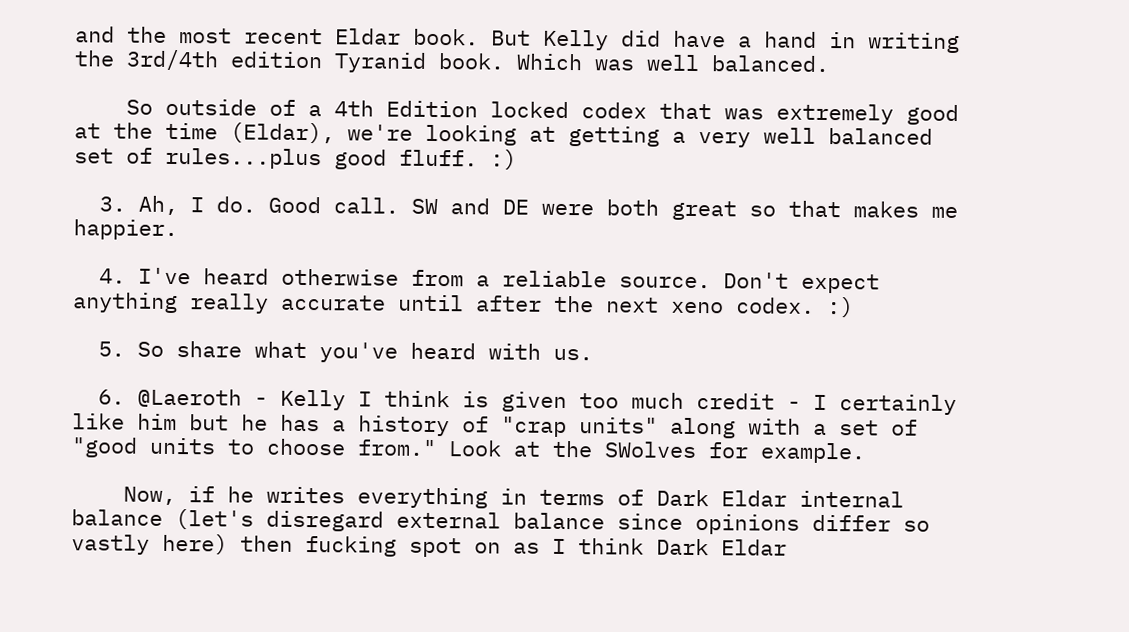and the most recent Eldar book. But Kelly did have a hand in writing the 3rd/4th edition Tyranid book. Which was well balanced.

    So outside of a 4th Edition locked codex that was extremely good at the time (Eldar), we're looking at getting a very well balanced set of rules...plus good fluff. :)

  3. Ah, I do. Good call. SW and DE were both great so that makes me happier.

  4. I've heard otherwise from a reliable source. Don't expect anything really accurate until after the next xeno codex. :)

  5. So share what you've heard with us.

  6. @Laeroth - Kelly I think is given too much credit - I certainly like him but he has a history of "crap units" along with a set of "good units to choose from." Look at the SWolves for example.

    Now, if he writes everything in terms of Dark Eldar internal balance (let's disregard external balance since opinions differ so vastly here) then fucking spot on as I think Dark Eldar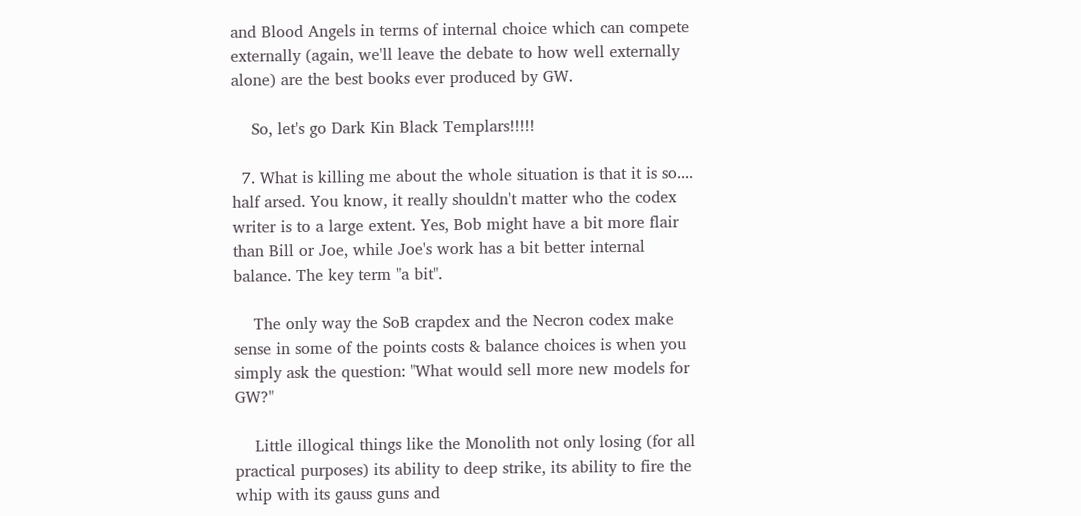and Blood Angels in terms of internal choice which can compete externally (again, we'll leave the debate to how well externally alone) are the best books ever produced by GW.

    So, let's go Dark Kin Black Templars!!!!!

  7. What is killing me about the whole situation is that it is so.... half arsed. You know, it really shouldn't matter who the codex writer is to a large extent. Yes, Bob might have a bit more flair than Bill or Joe, while Joe's work has a bit better internal balance. The key term "a bit".

    The only way the SoB crapdex and the Necron codex make sense in some of the points costs & balance choices is when you simply ask the question: "What would sell more new models for GW?"

    Little illogical things like the Monolith not only losing (for all practical purposes) its ability to deep strike, its ability to fire the whip with its gauss guns and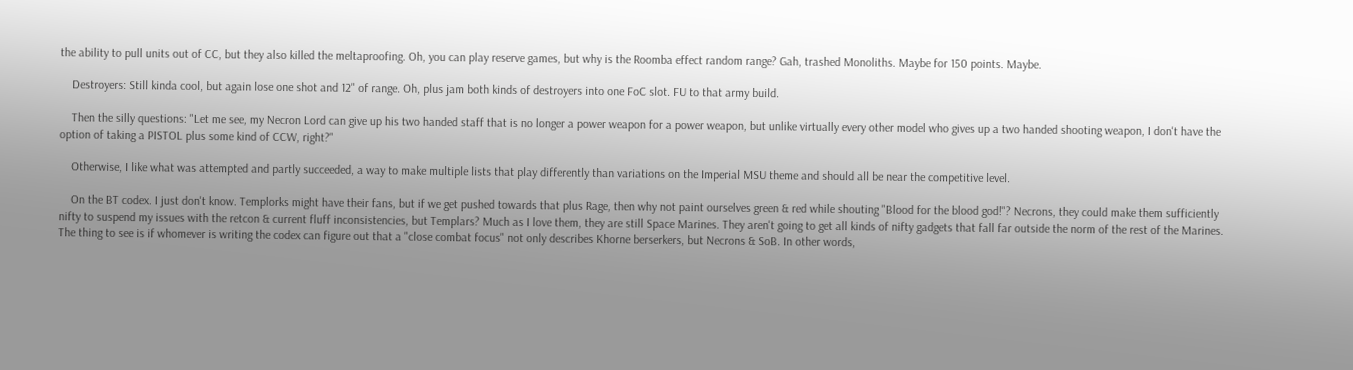the ability to pull units out of CC, but they also killed the meltaproofing. Oh, you can play reserve games, but why is the Roomba effect random range? Gah, trashed Monoliths. Maybe for 150 points. Maybe.

    Destroyers: Still kinda cool, but again lose one shot and 12" of range. Oh, plus jam both kinds of destroyers into one FoC slot. FU to that army build.

    Then the silly questions: "Let me see, my Necron Lord can give up his two handed staff that is no longer a power weapon for a power weapon, but unlike virtually every other model who gives up a two handed shooting weapon, I don't have the option of taking a PISTOL plus some kind of CCW, right?"

    Otherwise, I like what was attempted and partly succeeded, a way to make multiple lists that play differently than variations on the Imperial MSU theme and should all be near the competitive level.

    On the BT codex. I just don't know. Templorks might have their fans, but if we get pushed towards that plus Rage, then why not paint ourselves green & red while shouting "Blood for the blood god!"? Necrons, they could make them sufficiently nifty to suspend my issues with the retcon & current fluff inconsistencies, but Templars? Much as I love them, they are still Space Marines. They aren't going to get all kinds of nifty gadgets that fall far outside the norm of the rest of the Marines. The thing to see is if whomever is writing the codex can figure out that a "close combat focus" not only describes Khorne berserkers, but Necrons & SoB. In other words,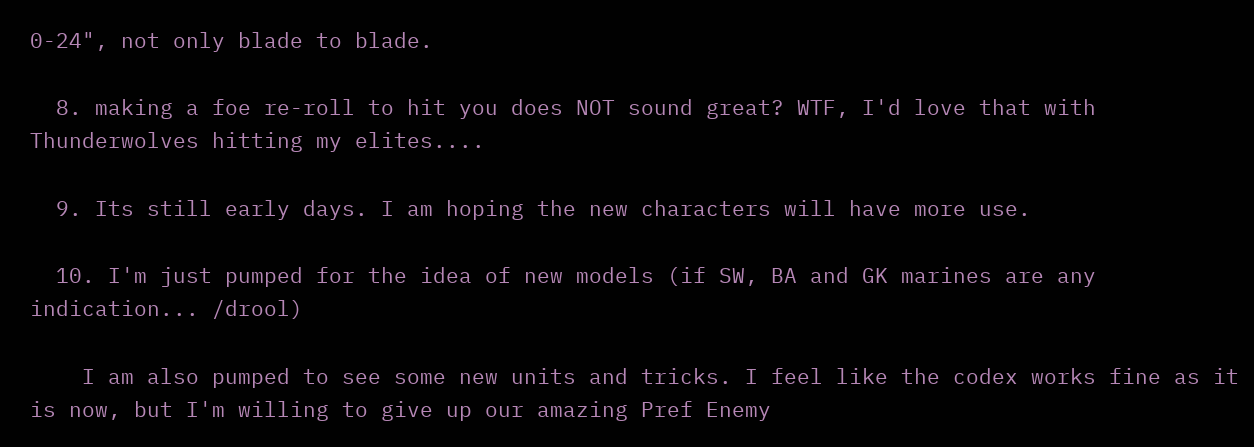0-24", not only blade to blade.

  8. making a foe re-roll to hit you does NOT sound great? WTF, I'd love that with Thunderwolves hitting my elites....

  9. Its still early days. I am hoping the new characters will have more use.

  10. I'm just pumped for the idea of new models (if SW, BA and GK marines are any indication... /drool)

    I am also pumped to see some new units and tricks. I feel like the codex works fine as it is now, but I'm willing to give up our amazing Pref Enemy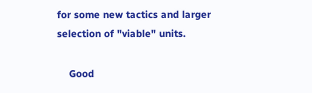for some new tactics and larger selection of "viable" units.

    Good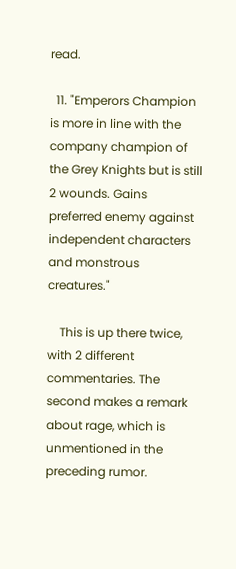read.

  11. "Emperors Champion is more in line with the company champion of the Grey Knights but is still 2 wounds. Gains preferred enemy against independent characters and monstrous creatures."

    This is up there twice, with 2 different commentaries. The second makes a remark about rage, which is unmentioned in the preceding rumor.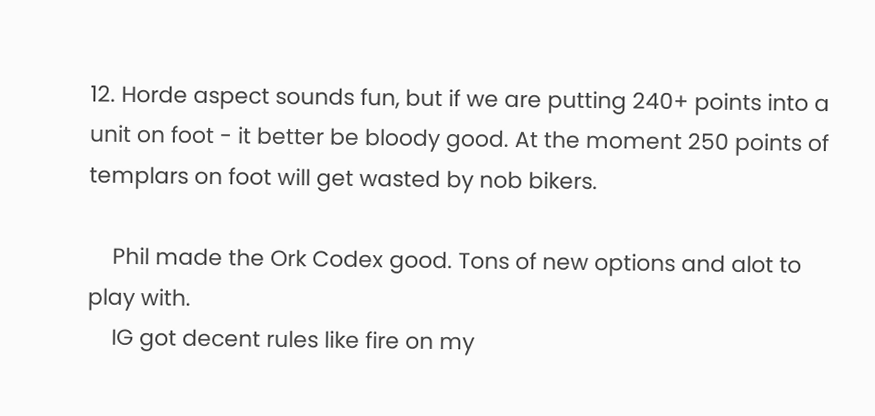12. Horde aspect sounds fun, but if we are putting 240+ points into a unit on foot - it better be bloody good. At the moment 250 points of templars on foot will get wasted by nob bikers.

    Phil made the Ork Codex good. Tons of new options and alot to play with.
    IG got decent rules like fire on my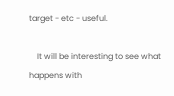target - etc - useful.

    It will be interesting to see what happens with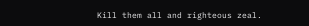Kill them all and righteous zeal.